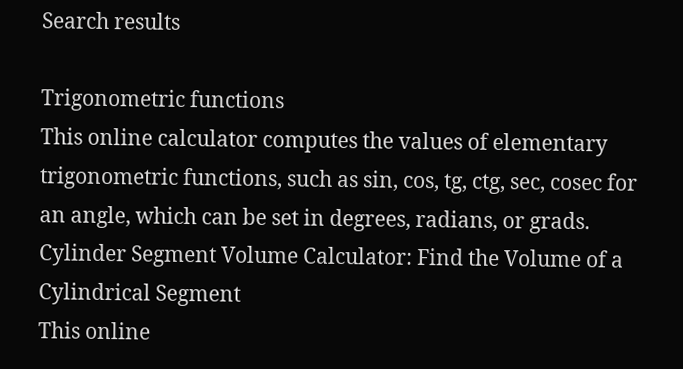Search results

Trigonometric functions
This online calculator computes the values of elementary trigonometric functions, such as sin, cos, tg, ctg, sec, cosec for an angle, which can be set in degrees, radians, or grads.
Cylinder Segment Volume Calculator: Find the Volume of a Cylindrical Segment
This online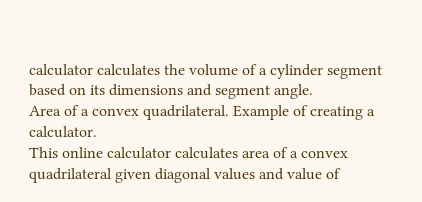calculator calculates the volume of a cylinder segment based on its dimensions and segment angle.
Area of a convex quadrilateral. Example of creating a calculator.
This online calculator calculates area of a convex quadrilateral given diagonal values and value of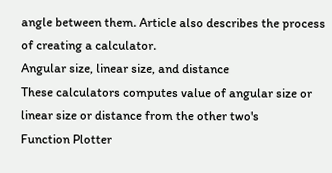angle between them. Article also describes the process of creating a calculator.
Angular size, linear size, and distance
These calculators computes value of angular size or linear size or distance from the other two's
Function Plotter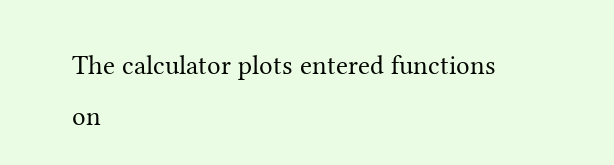The calculator plots entered functions on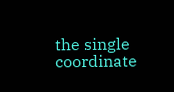the single coordinate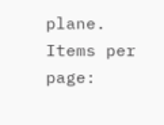plane.
Items per page: